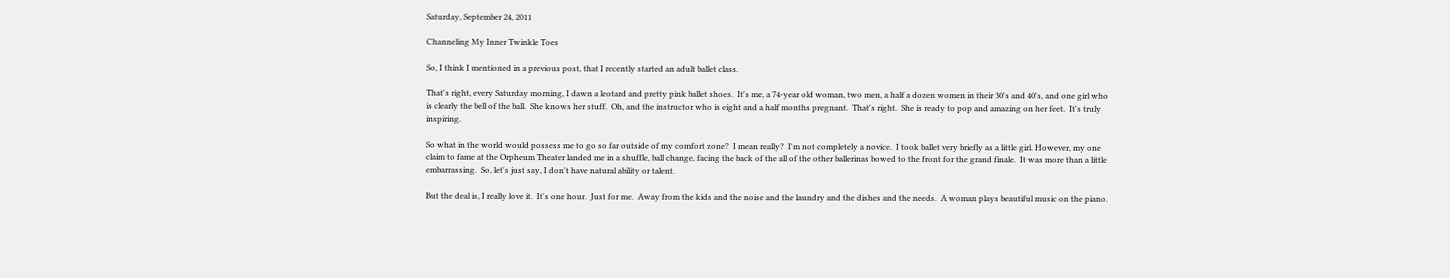Saturday, September 24, 2011

Channeling My Inner Twinkle Toes

So, I think I mentioned in a previous post, that I recently started an adult ballet class.

That's right, every Saturday morning, I dawn a leotard and pretty pink ballet shoes.  It's me, a 74-year old woman, two men, a half a dozen women in their 30's and 40's, and one girl who is clearly the bell of the ball.  She knows her stuff.  Oh, and the instructor who is eight and a half months pregnant.  That's right.  She is ready to pop and amazing on her feet.  It's truly inspiring.

So what in the world would possess me to go so far outside of my comfort zone?  I mean really?  I'm not completely a novice.  I took ballet very briefly as a little girl. However, my one claim to fame at the Orpheum Theater landed me in a shuffle, ball change, facing the back of the all of the other ballerinas bowed to the front for the grand finale.  It was more than a little embarrassing.  So, let's just say, I don't have natural ability or talent.

But the deal is, I really love it.  It's one hour.  Just for me.  Away from the kids and the noise and the laundry and the dishes and the needs.  A woman plays beautiful music on the piano.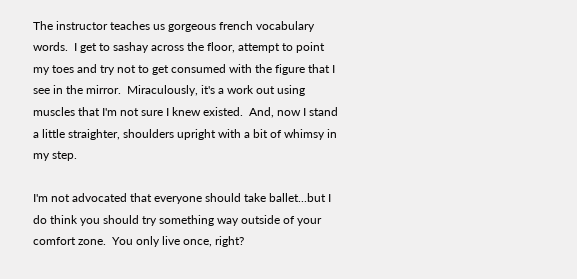The instructor teaches us gorgeous french vocabulary words.  I get to sashay across the floor, attempt to point my toes and try not to get consumed with the figure that I see in the mirror.  Miraculously, it's a work out using muscles that I'm not sure I knew existed.  And, now I stand a little straighter, shoulders upright with a bit of whimsy in my step.

I'm not advocated that everyone should take ballet...but I do think you should try something way outside of your comfort zone.  You only live once, right?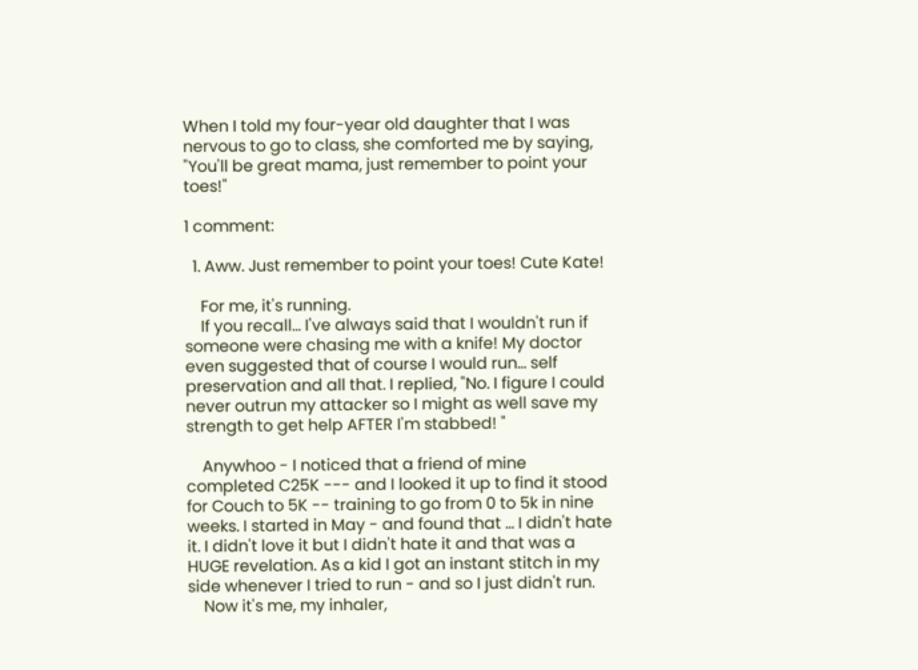When I told my four-year old daughter that I was nervous to go to class, she comforted me by saying, "You'll be great mama, just remember to point your toes!"

1 comment:

  1. Aww. Just remember to point your toes! Cute Kate!

    For me, it's running.
    If you recall... I've always said that I wouldn't run if someone were chasing me with a knife! My doctor even suggested that of course I would run... self preservation and all that. I replied, "No. I figure I could never outrun my attacker so I might as well save my strength to get help AFTER I'm stabbed! "

    Anywhoo - I noticed that a friend of mine completed C25K --- and I looked it up to find it stood for Couch to 5K -- training to go from 0 to 5k in nine weeks. I started in May - and found that ... I didn't hate it. I didn't love it but I didn't hate it and that was a HUGE revelation. As a kid I got an instant stitch in my side whenever I tried to run - and so I just didn't run.
    Now it's me, my inhaler,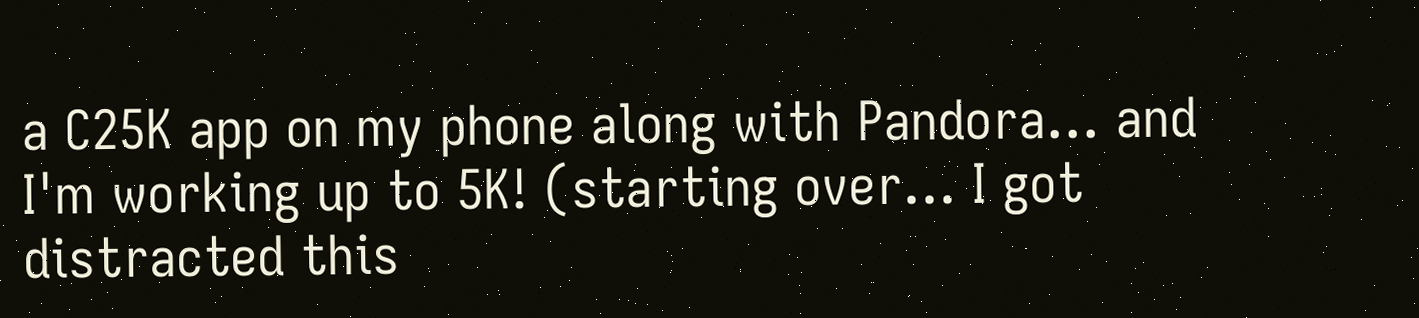a C25K app on my phone along with Pandora... and I'm working up to 5K! (starting over... I got distracted this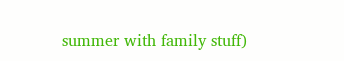summer with family stuff)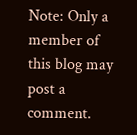Note: Only a member of this blog may post a comment.